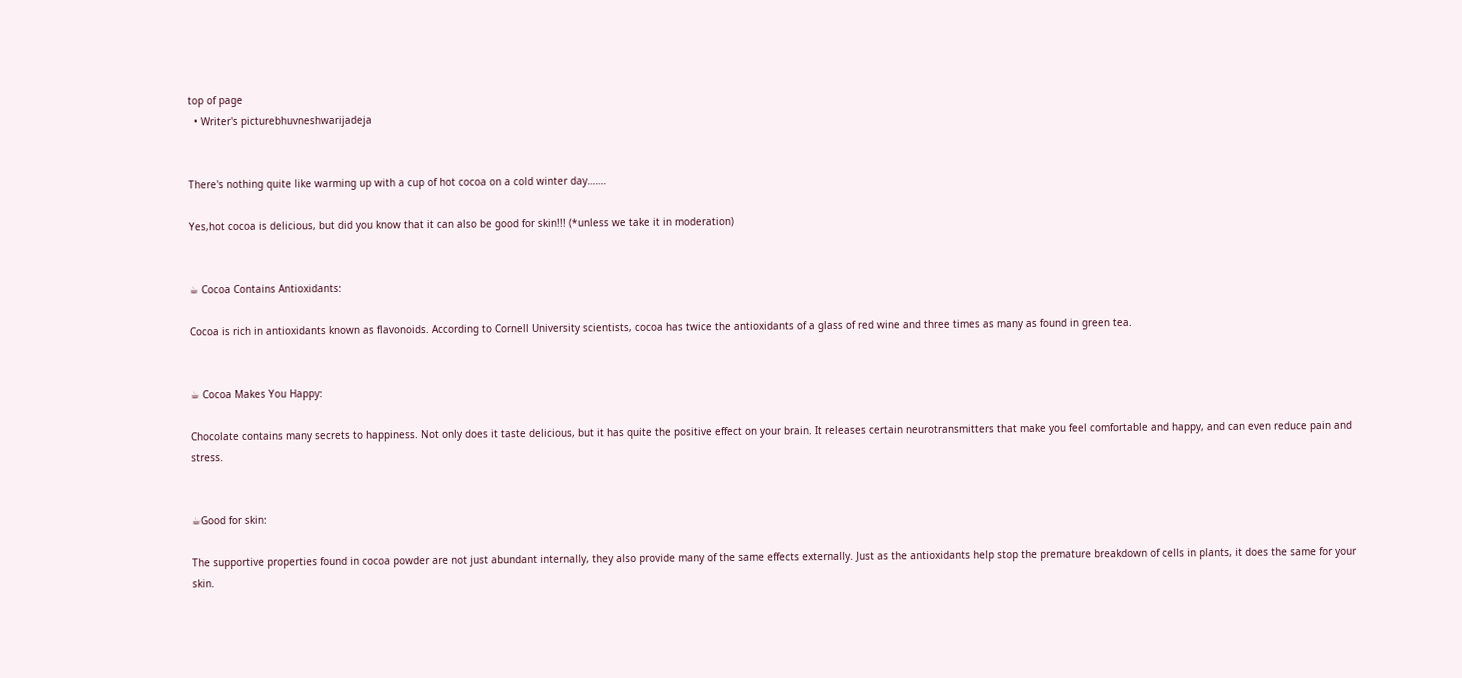top of page
  • Writer's picturebhuvneshwarijadeja


There's nothing quite like warming up with a cup of hot cocoa on a cold winter day…….

Yes,hot cocoa is delicious, but did you know that it can also be good for skin!!! (*unless we take it in moderation)


☕ Cocoa Contains Antioxidants:

Cocoa is rich in antioxidants known as flavonoids. According to Cornell University scientists, cocoa has twice the antioxidants of a glass of red wine and three times as many as found in green tea.


☕ Cocoa Makes You Happy:

Chocolate contains many secrets to happiness. Not only does it taste delicious, but it has quite the positive effect on your brain. It releases certain neurotransmitters that make you feel comfortable and happy, and can even reduce pain and stress.


☕Good for skin:

The supportive properties found in cocoa powder are not just abundant internally, they also provide many of the same effects externally. Just as the antioxidants help stop the premature breakdown of cells in plants, it does the same for your skin.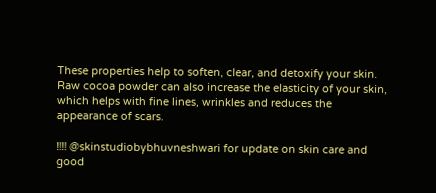These properties help to soften, clear, and detoxify your skin. Raw cocoa powder can also increase the elasticity of your skin, which helps with fine lines, wrinkles and reduces the appearance of scars.

‼‼ @skinstudiobybhuvneshwari for update on skin care and good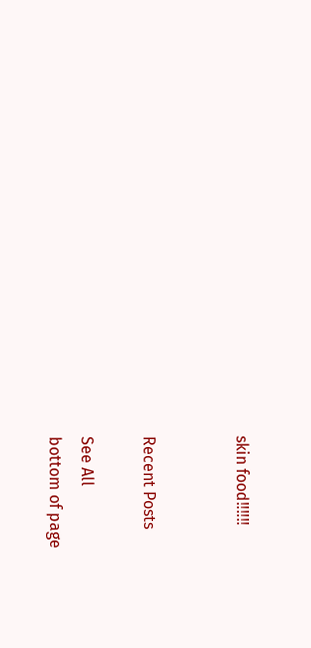skin food‼‼‼


Recent Posts

See All
bottom of page